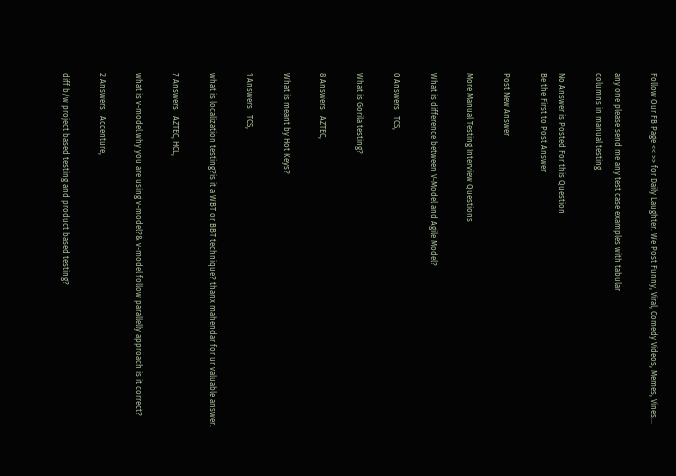Follow Our FB Page << >> for Daily Laughter. We Post Funny, Viral, Comedy Videos, Memes, Vines...

any one please send me any test case examples with tabular
columns in manual testing

No Answer is Posted For this Question
Be the First to Post Answer

Post New Answer

More Manual Testing Interview Questions

What is difference between V-Model and Agile Model?

0 Answers   TCS,

What is Gorila testing?

8 Answers   AZTEC,

What is meant by Hot Keys?

1 Answers   TCS,

what is localization testing?is it a WBT or BBT technique? thanx mahendar for ur valuable answer.

7 Answers   AZTEC, HCL,

what is v-model.why you are using v-model?& v-model follow parallelly approach is it correct?

2 Answers   Accenture,

diff b/w project based testing and product based testing?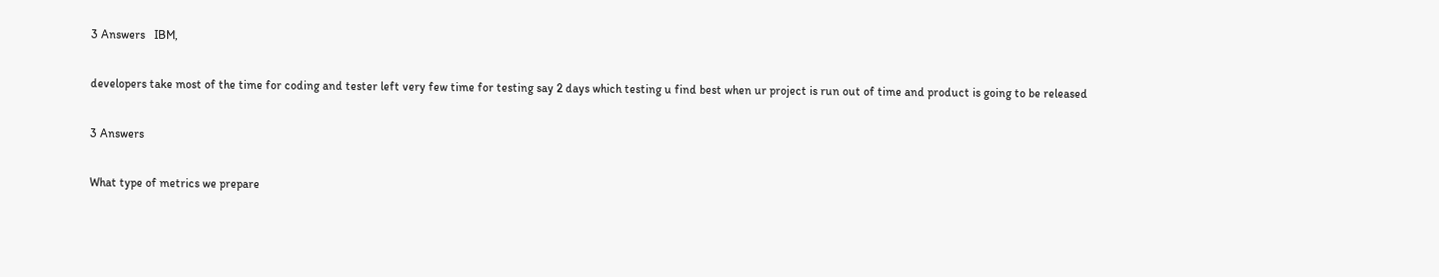3 Answers   IBM,

developers take most of the time for coding and tester left very few time for testing say 2 days which testing u find best when ur project is run out of time and product is going to be released

3 Answers

What type of metrics we prepare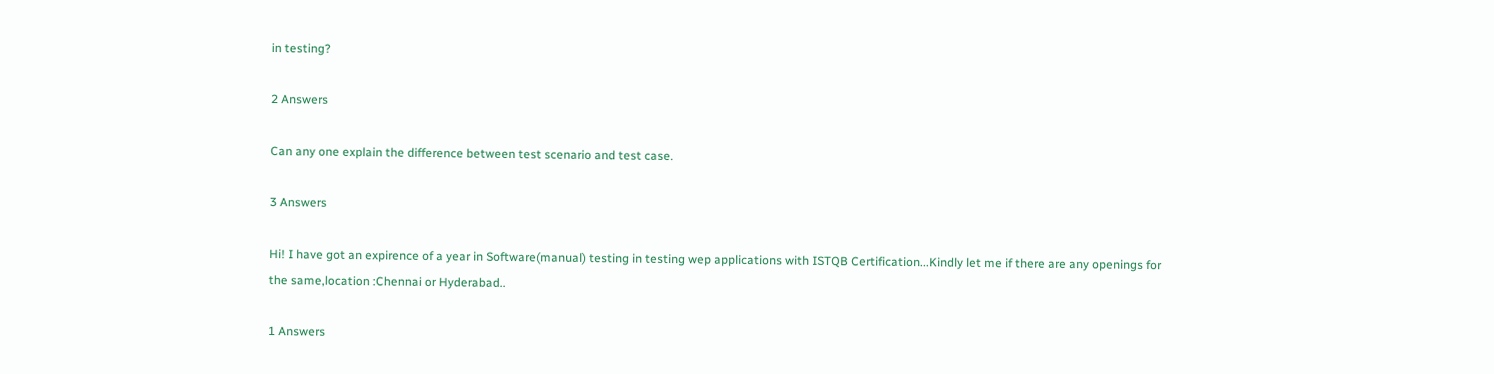in testing?

2 Answers

Can any one explain the difference between test scenario and test case.

3 Answers

Hi! I have got an expirence of a year in Software(manual) testing in testing wep applications with ISTQB Certification...Kindly let me if there are any openings for the same,location :Chennai or Hyderabad..

1 Answers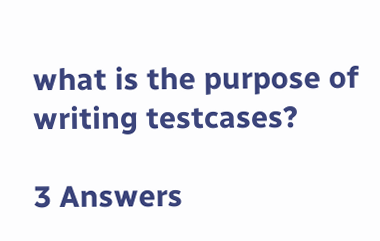what is the purpose of writing testcases?

3 Answers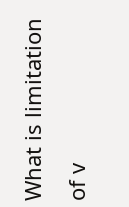What is limitation of v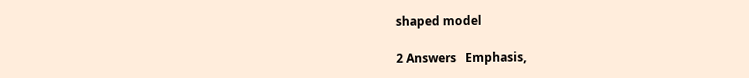shaped model

2 Answers   Emphasis,